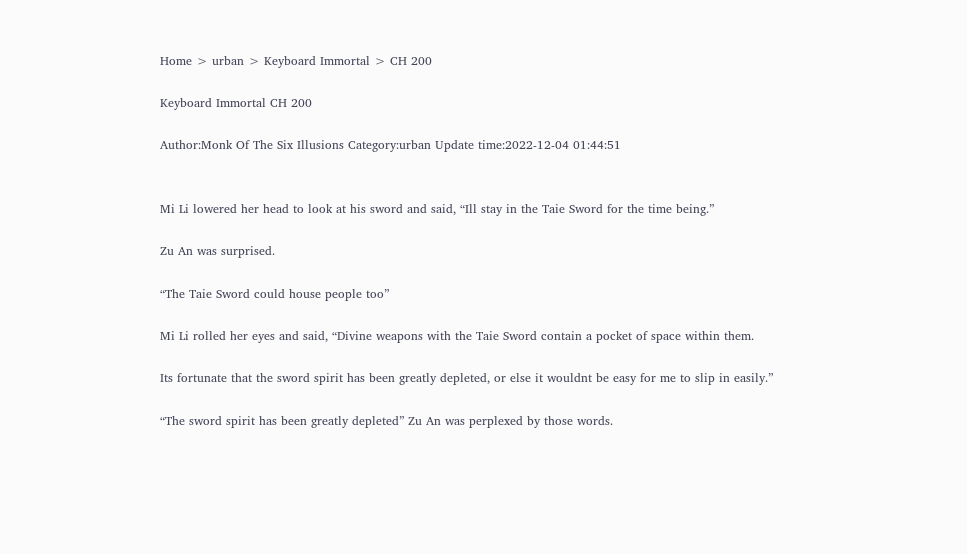Home > urban > Keyboard Immortal > CH 200

Keyboard Immortal CH 200

Author:Monk Of The Six Illusions Category:urban Update time:2022-12-04 01:44:51


Mi Li lowered her head to look at his sword and said, “Ill stay in the Taie Sword for the time being.”

Zu An was surprised.

“The Taie Sword could house people too”

Mi Li rolled her eyes and said, “Divine weapons with the Taie Sword contain a pocket of space within them.

Its fortunate that the sword spirit has been greatly depleted, or else it wouldnt be easy for me to slip in easily.”

“The sword spirit has been greatly depleted” Zu An was perplexed by those words.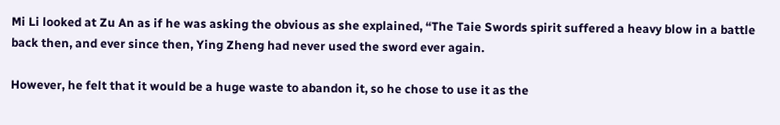Mi Li looked at Zu An as if he was asking the obvious as she explained, “The Taie Swords spirit suffered a heavy blow in a battle back then, and ever since then, Ying Zheng had never used the sword ever again.

However, he felt that it would be a huge waste to abandon it, so he chose to use it as the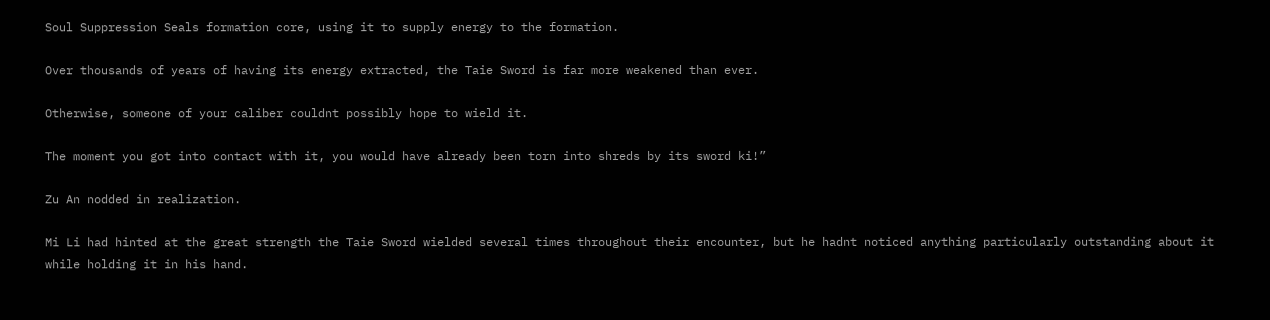Soul Suppression Seals formation core, using it to supply energy to the formation.

Over thousands of years of having its energy extracted, the Taie Sword is far more weakened than ever.

Otherwise, someone of your caliber couldnt possibly hope to wield it.

The moment you got into contact with it, you would have already been torn into shreds by its sword ki!”

Zu An nodded in realization.

Mi Li had hinted at the great strength the Taie Sword wielded several times throughout their encounter, but he hadnt noticed anything particularly outstanding about it while holding it in his hand.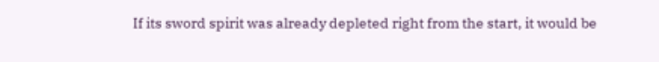If its sword spirit was already depleted right from the start, it would be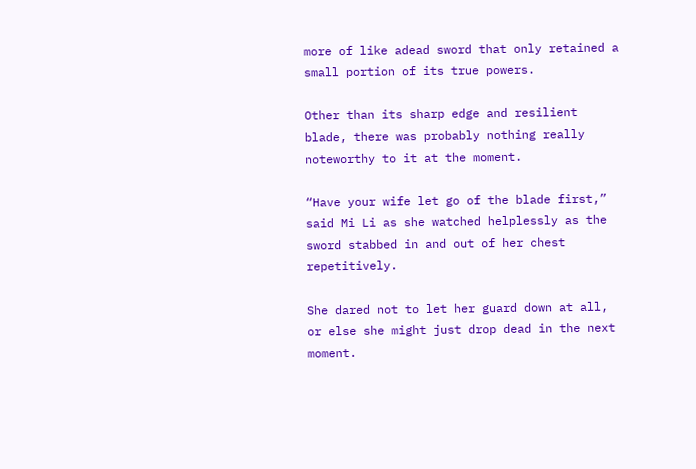more of like adead sword that only retained a small portion of its true powers.

Other than its sharp edge and resilient blade, there was probably nothing really noteworthy to it at the moment.

“Have your wife let go of the blade first,” said Mi Li as she watched helplessly as the sword stabbed in and out of her chest repetitively.

She dared not to let her guard down at all, or else she might just drop dead in the next moment.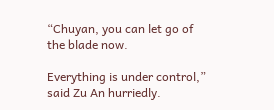“Chuyan, you can let go of the blade now.

Everything is under control,” said Zu An hurriedly.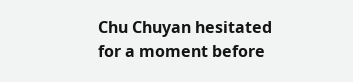Chu Chuyan hesitated for a moment before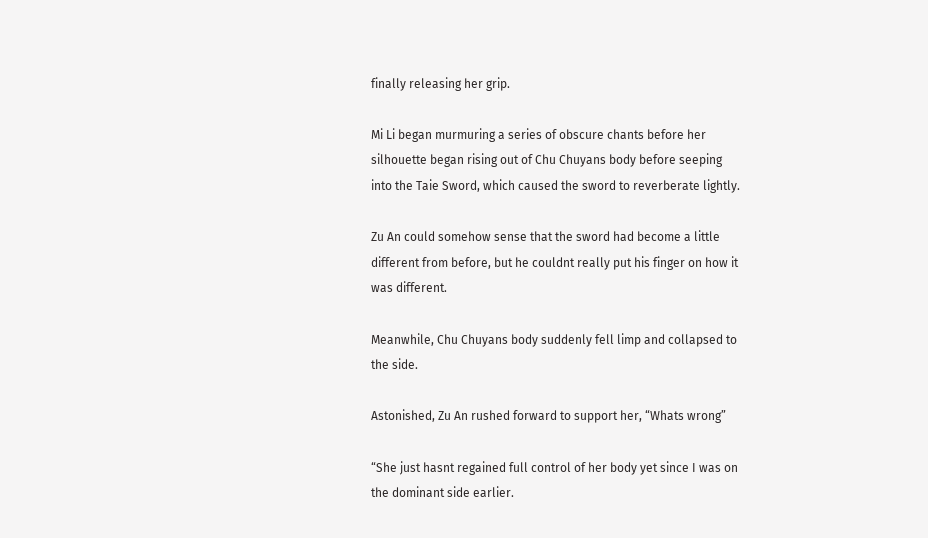finally releasing her grip.

Mi Li began murmuring a series of obscure chants before her silhouette began rising out of Chu Chuyans body before seeping into the Taie Sword, which caused the sword to reverberate lightly.

Zu An could somehow sense that the sword had become a little different from before, but he couldnt really put his finger on how it was different.

Meanwhile, Chu Chuyans body suddenly fell limp and collapsed to the side.

Astonished, Zu An rushed forward to support her, “Whats wrong”

“She just hasnt regained full control of her body yet since I was on the dominant side earlier.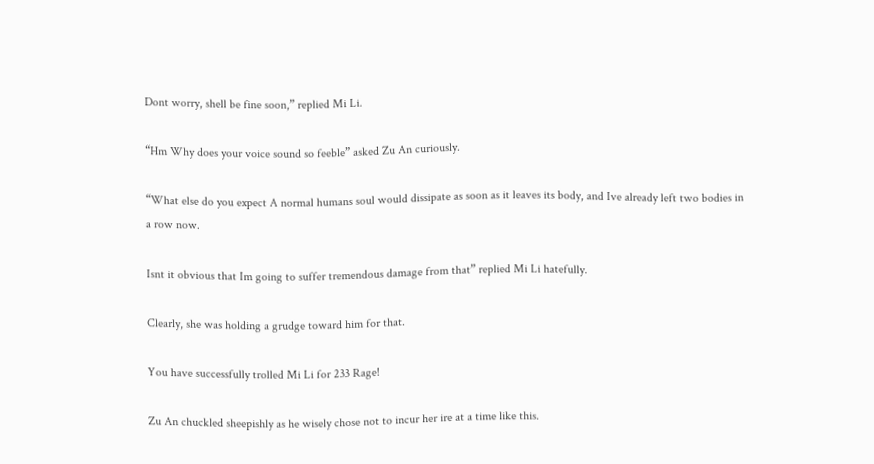Dont worry, shell be fine soon,” replied Mi Li.

“Hm Why does your voice sound so feeble” asked Zu An curiously.

“What else do you expect A normal humans soul would dissipate as soon as it leaves its body, and Ive already left two bodies in a row now.

Isnt it obvious that Im going to suffer tremendous damage from that” replied Mi Li hatefully.

Clearly, she was holding a grudge toward him for that.

You have successfully trolled Mi Li for 233 Rage!

Zu An chuckled sheepishly as he wisely chose not to incur her ire at a time like this.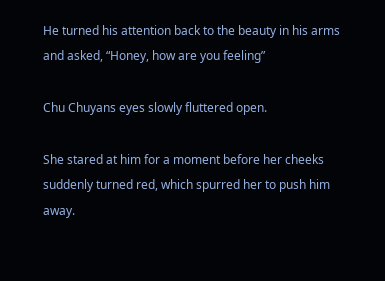He turned his attention back to the beauty in his arms and asked, “Honey, how are you feeling”

Chu Chuyans eyes slowly fluttered open.

She stared at him for a moment before her cheeks suddenly turned red, which spurred her to push him away.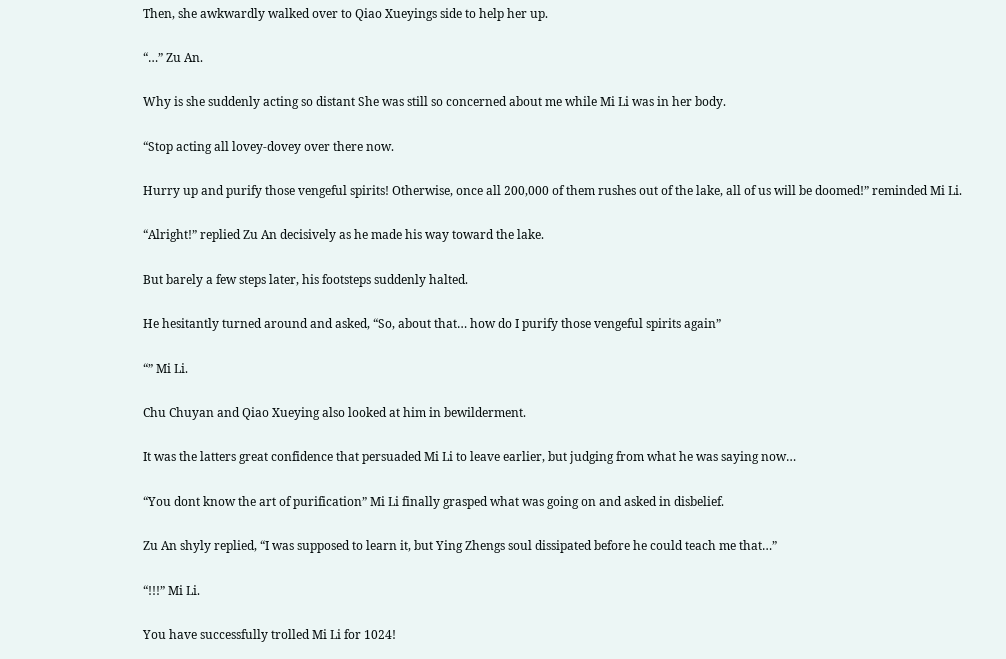Then, she awkwardly walked over to Qiao Xueyings side to help her up.

“…” Zu An.

Why is she suddenly acting so distant She was still so concerned about me while Mi Li was in her body.

“Stop acting all lovey-dovey over there now.

Hurry up and purify those vengeful spirits! Otherwise, once all 200,000 of them rushes out of the lake, all of us will be doomed!” reminded Mi Li.

“Alright!” replied Zu An decisively as he made his way toward the lake.

But barely a few steps later, his footsteps suddenly halted.

He hesitantly turned around and asked, “So, about that… how do I purify those vengeful spirits again”

“” Mi Li.

Chu Chuyan and Qiao Xueying also looked at him in bewilderment.

It was the latters great confidence that persuaded Mi Li to leave earlier, but judging from what he was saying now…

“You dont know the art of purification” Mi Li finally grasped what was going on and asked in disbelief.

Zu An shyly replied, “I was supposed to learn it, but Ying Zhengs soul dissipated before he could teach me that…”

“!!!” Mi Li.

You have successfully trolled Mi Li for 1024!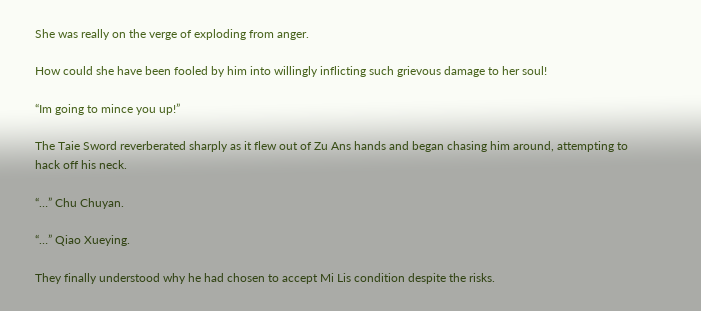She was really on the verge of exploding from anger.

How could she have been fooled by him into willingly inflicting such grievous damage to her soul!

“Im going to mince you up!”

The Taie Sword reverberated sharply as it flew out of Zu Ans hands and began chasing him around, attempting to hack off his neck.

“…” Chu Chuyan.

“…” Qiao Xueying.

They finally understood why he had chosen to accept Mi Lis condition despite the risks.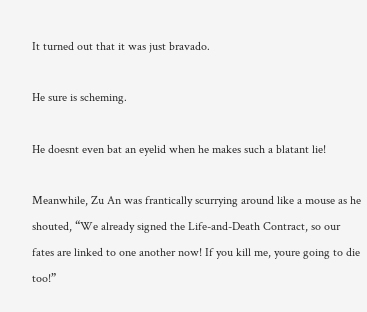It turned out that it was just bravado.

He sure is scheming.

He doesnt even bat an eyelid when he makes such a blatant lie!

Meanwhile, Zu An was frantically scurrying around like a mouse as he shouted, “We already signed the Life-and-Death Contract, so our fates are linked to one another now! If you kill me, youre going to die too!”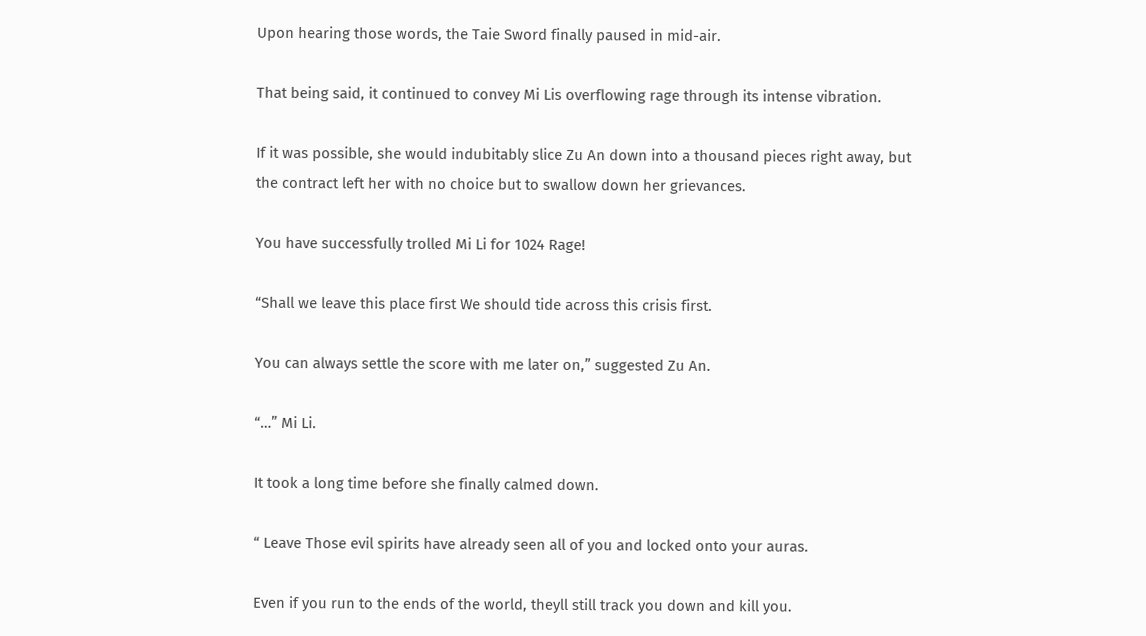Upon hearing those words, the Taie Sword finally paused in mid-air.

That being said, it continued to convey Mi Lis overflowing rage through its intense vibration.

If it was possible, she would indubitably slice Zu An down into a thousand pieces right away, but the contract left her with no choice but to swallow down her grievances.

You have successfully trolled Mi Li for 1024 Rage!

“Shall we leave this place first We should tide across this crisis first.

You can always settle the score with me later on,” suggested Zu An.

“…” Mi Li.

It took a long time before she finally calmed down.

“ Leave Those evil spirits have already seen all of you and locked onto your auras.

Even if you run to the ends of the world, theyll still track you down and kill you.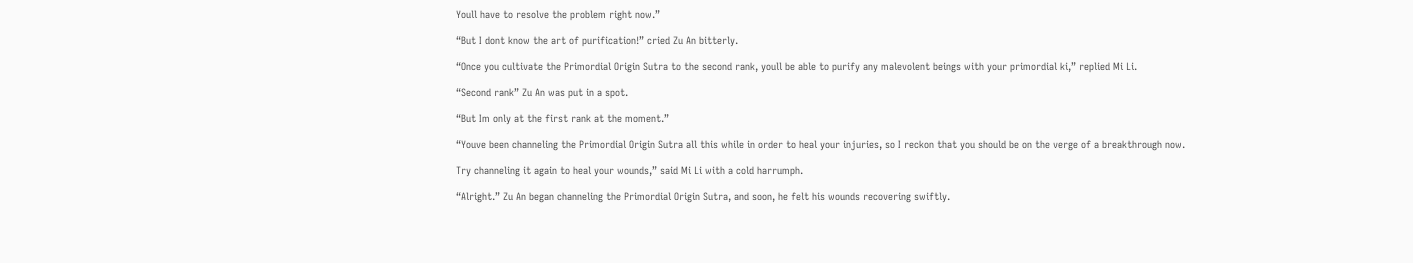Youll have to resolve the problem right now.”

“But I dont know the art of purification!” cried Zu An bitterly.

“Once you cultivate the Primordial Origin Sutra to the second rank, youll be able to purify any malevolent beings with your primordial ki,” replied Mi Li.

“Second rank” Zu An was put in a spot.

“But Im only at the first rank at the moment.”

“Youve been channeling the Primordial Origin Sutra all this while in order to heal your injuries, so I reckon that you should be on the verge of a breakthrough now.

Try channeling it again to heal your wounds,” said Mi Li with a cold harrumph.

“Alright.” Zu An began channeling the Primordial Origin Sutra, and soon, he felt his wounds recovering swiftly.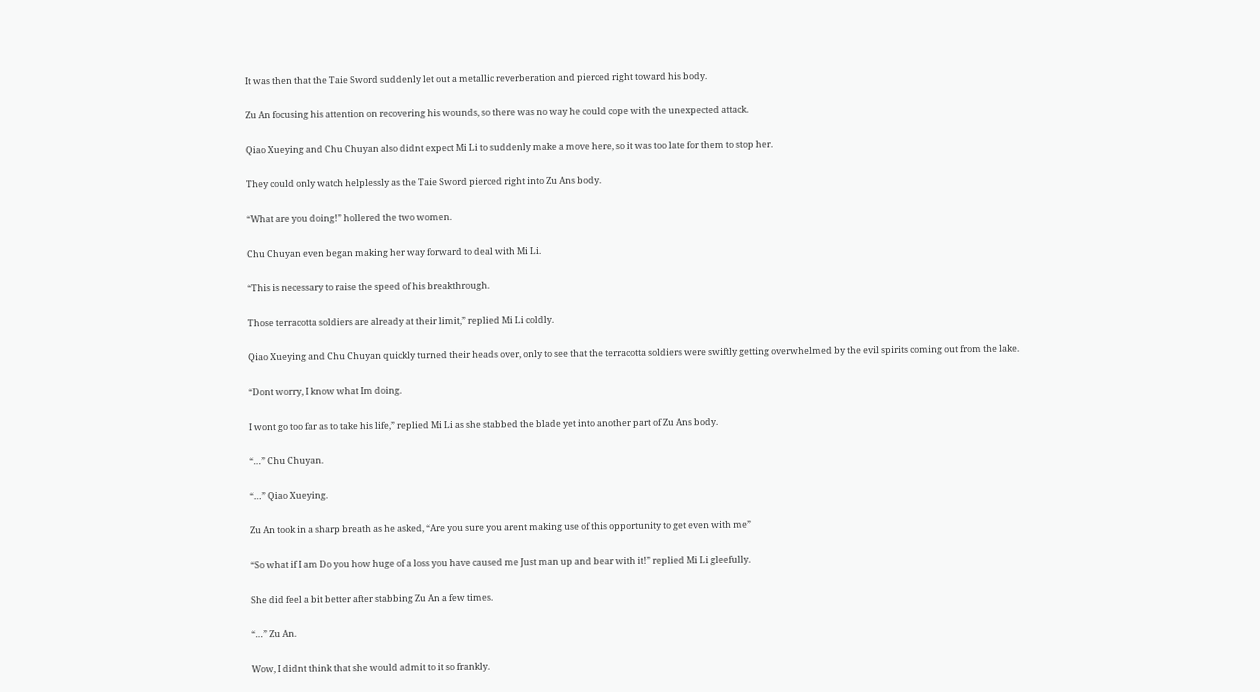It was then that the Taie Sword suddenly let out a metallic reverberation and pierced right toward his body.

Zu An focusing his attention on recovering his wounds, so there was no way he could cope with the unexpected attack.

Qiao Xueying and Chu Chuyan also didnt expect Mi Li to suddenly make a move here, so it was too late for them to stop her.

They could only watch helplessly as the Taie Sword pierced right into Zu Ans body.

“What are you doing!” hollered the two women.

Chu Chuyan even began making her way forward to deal with Mi Li.

“This is necessary to raise the speed of his breakthrough.

Those terracotta soldiers are already at their limit,” replied Mi Li coldly.

Qiao Xueying and Chu Chuyan quickly turned their heads over, only to see that the terracotta soldiers were swiftly getting overwhelmed by the evil spirits coming out from the lake.

“Dont worry, I know what Im doing.

I wont go too far as to take his life,” replied Mi Li as she stabbed the blade yet into another part of Zu Ans body.

“…” Chu Chuyan.

“…” Qiao Xueying.

Zu An took in a sharp breath as he asked, “Are you sure you arent making use of this opportunity to get even with me”

“So what if I am Do you how huge of a loss you have caused me Just man up and bear with it!” replied Mi Li gleefully.

She did feel a bit better after stabbing Zu An a few times.

“…” Zu An.

Wow, I didnt think that she would admit to it so frankly.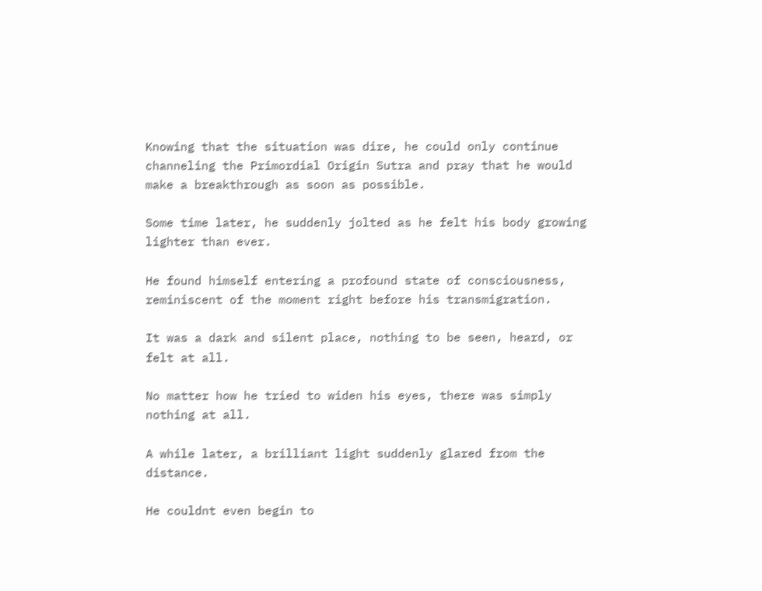Knowing that the situation was dire, he could only continue channeling the Primordial Origin Sutra and pray that he would make a breakthrough as soon as possible.

Some time later, he suddenly jolted as he felt his body growing lighter than ever.

He found himself entering a profound state of consciousness, reminiscent of the moment right before his transmigration.

It was a dark and silent place, nothing to be seen, heard, or felt at all.

No matter how he tried to widen his eyes, there was simply nothing at all.

A while later, a brilliant light suddenly glared from the distance.

He couldnt even begin to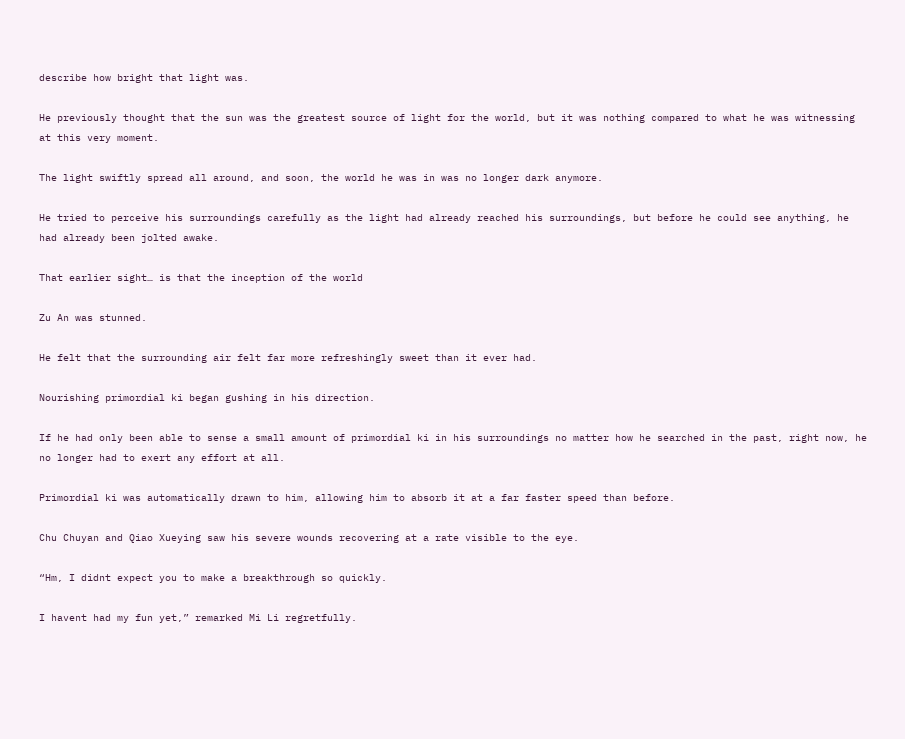describe how bright that light was.

He previously thought that the sun was the greatest source of light for the world, but it was nothing compared to what he was witnessing at this very moment.

The light swiftly spread all around, and soon, the world he was in was no longer dark anymore.

He tried to perceive his surroundings carefully as the light had already reached his surroundings, but before he could see anything, he had already been jolted awake.

That earlier sight… is that the inception of the world

Zu An was stunned.

He felt that the surrounding air felt far more refreshingly sweet than it ever had.

Nourishing primordial ki began gushing in his direction.

If he had only been able to sense a small amount of primordial ki in his surroundings no matter how he searched in the past, right now, he no longer had to exert any effort at all.

Primordial ki was automatically drawn to him, allowing him to absorb it at a far faster speed than before.

Chu Chuyan and Qiao Xueying saw his severe wounds recovering at a rate visible to the eye.

“Hm, I didnt expect you to make a breakthrough so quickly.

I havent had my fun yet,” remarked Mi Li regretfully.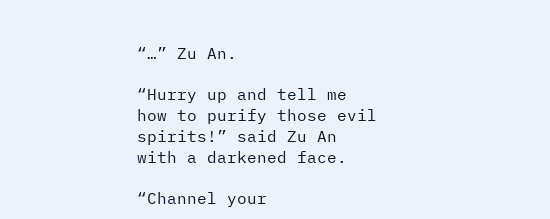“…” Zu An.

“Hurry up and tell me how to purify those evil spirits!” said Zu An with a darkened face.

“Channel your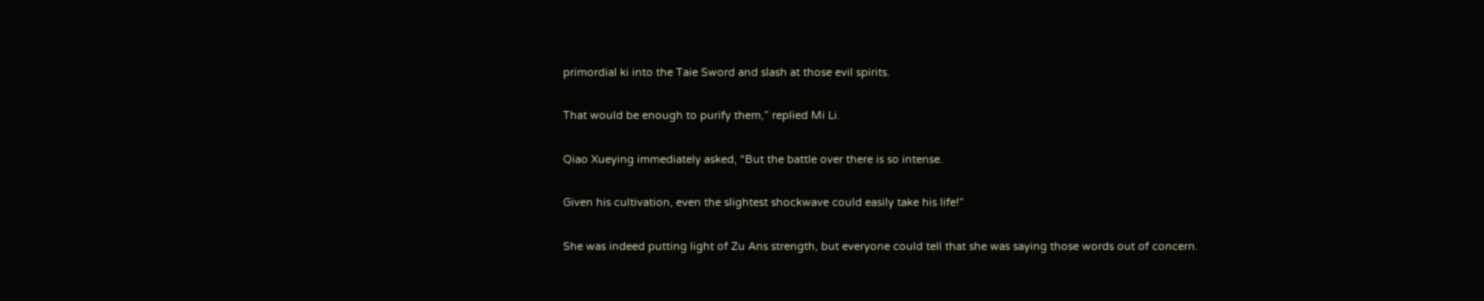primordial ki into the Taie Sword and slash at those evil spirits.

That would be enough to purify them,” replied Mi Li.

Qiao Xueying immediately asked, “But the battle over there is so intense.

Given his cultivation, even the slightest shockwave could easily take his life!”

She was indeed putting light of Zu Ans strength, but everyone could tell that she was saying those words out of concern.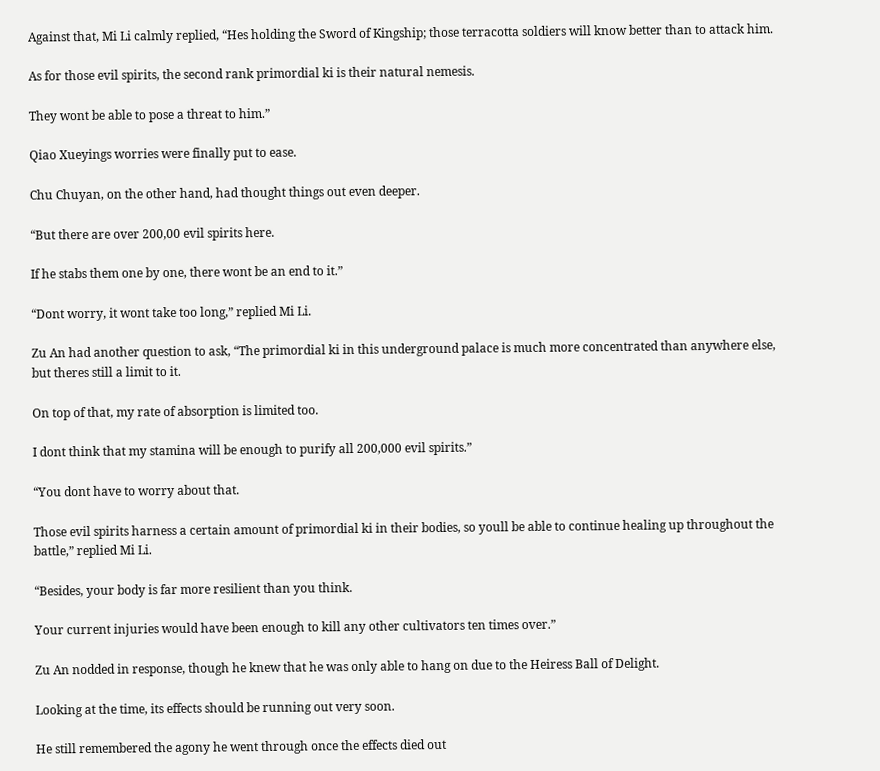Against that, Mi Li calmly replied, “Hes holding the Sword of Kingship; those terracotta soldiers will know better than to attack him.

As for those evil spirits, the second rank primordial ki is their natural nemesis.

They wont be able to pose a threat to him.”

Qiao Xueyings worries were finally put to ease.

Chu Chuyan, on the other hand, had thought things out even deeper.

“But there are over 200,00 evil spirits here.

If he stabs them one by one, there wont be an end to it.”

“Dont worry, it wont take too long,” replied Mi Li.

Zu An had another question to ask, “The primordial ki in this underground palace is much more concentrated than anywhere else, but theres still a limit to it.

On top of that, my rate of absorption is limited too.

I dont think that my stamina will be enough to purify all 200,000 evil spirits.”

“You dont have to worry about that.

Those evil spirits harness a certain amount of primordial ki in their bodies, so youll be able to continue healing up throughout the battle,” replied Mi Li.

“Besides, your body is far more resilient than you think.

Your current injuries would have been enough to kill any other cultivators ten times over.”

Zu An nodded in response, though he knew that he was only able to hang on due to the Heiress Ball of Delight.

Looking at the time, its effects should be running out very soon.

He still remembered the agony he went through once the effects died out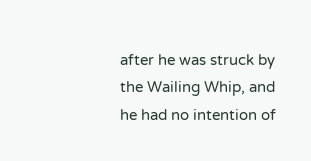after he was struck by the Wailing Whip, and he had no intention of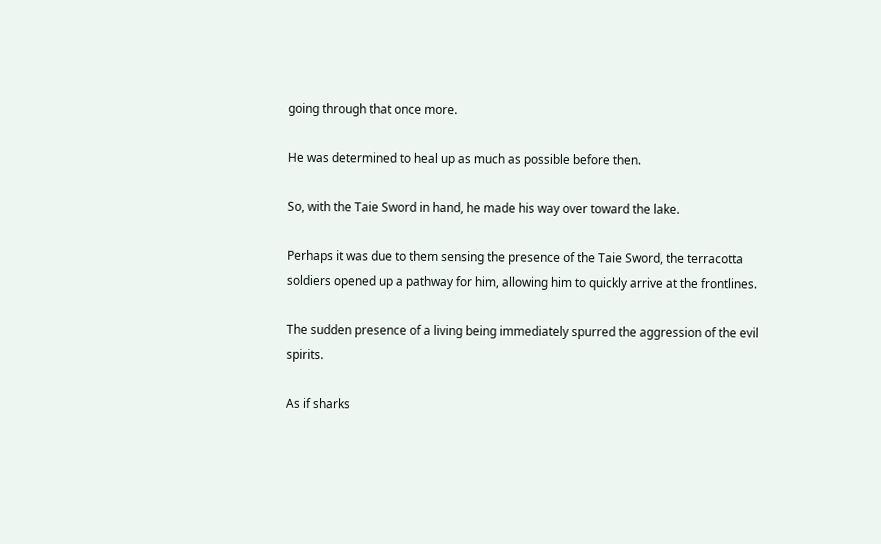going through that once more.

He was determined to heal up as much as possible before then.

So, with the Taie Sword in hand, he made his way over toward the lake.

Perhaps it was due to them sensing the presence of the Taie Sword, the terracotta soldiers opened up a pathway for him, allowing him to quickly arrive at the frontlines.

The sudden presence of a living being immediately spurred the aggression of the evil spirits.

As if sharks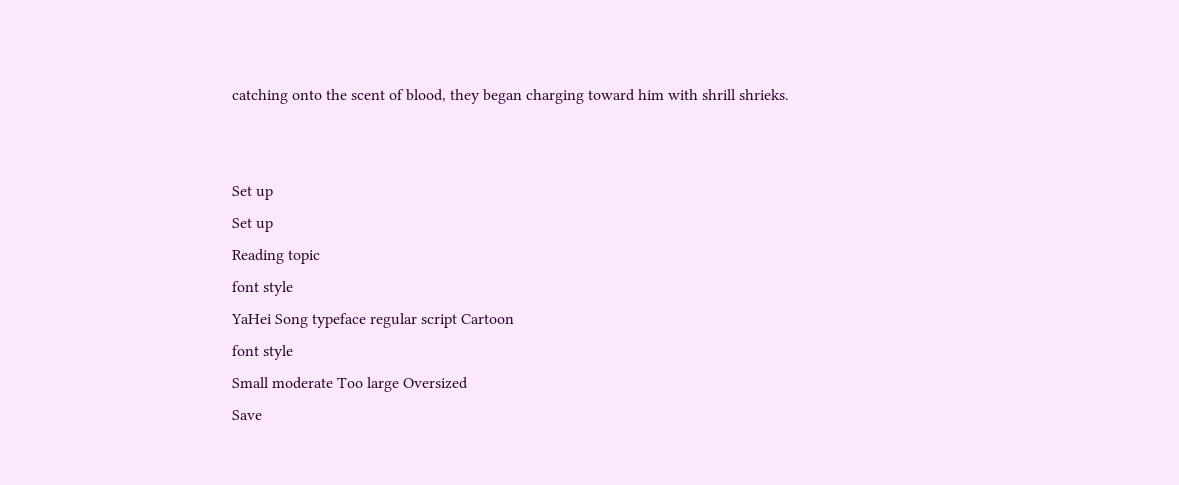catching onto the scent of blood, they began charging toward him with shrill shrieks.


Set up
Set up
Reading topic
font style
YaHei Song typeface regular script Cartoon
font style
Small moderate Too large Oversized
Save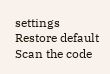settings
Restore default
Scan the code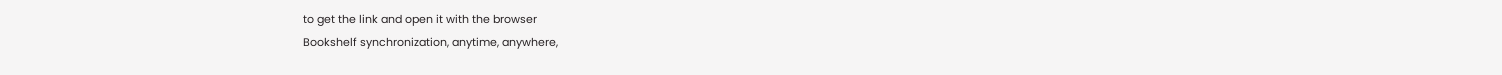to get the link and open it with the browser
Bookshelf synchronization, anytime, anywhere,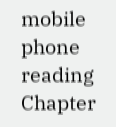mobile phone reading
Chapter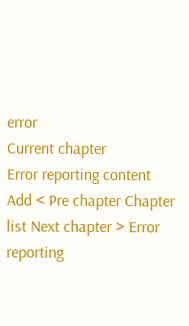error
Current chapter
Error reporting content
Add < Pre chapter Chapter list Next chapter > Error reporting